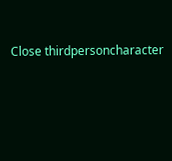Close thirdpersoncharacter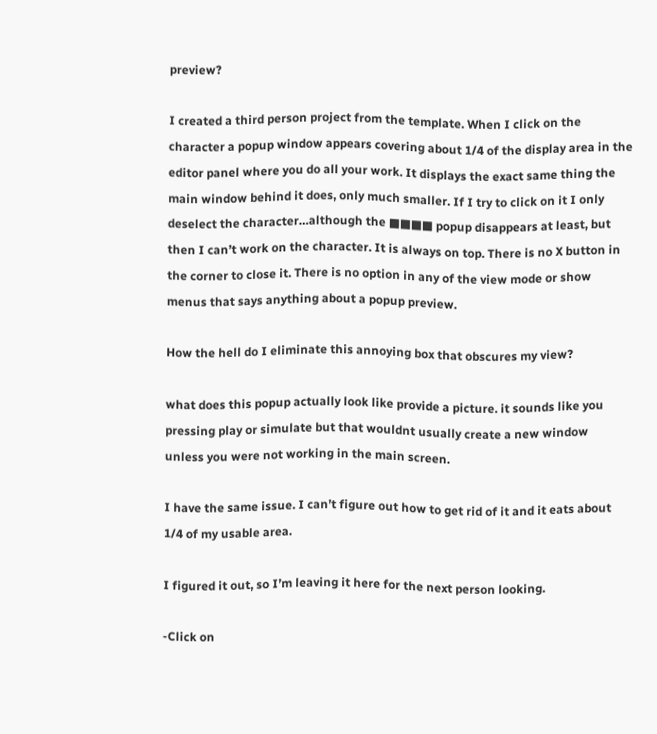preview?

I created a third person project from the template. When I click on the character a popup window appears covering about 1/4 of the display area in the editor panel where you do all your work. It displays the exact same thing the main window behind it does, only much smaller. If I try to click on it I only deselect the character…although the ■■■■ popup disappears at least, but then I can’t work on the character. It is always on top. There is no X button in the corner to close it. There is no option in any of the view mode or show menus that says anything about a popup preview.

How the hell do I eliminate this annoying box that obscures my view?

what does this popup actually look like provide a picture. it sounds like you pressing play or simulate but that wouldnt usually create a new window unless you were not working in the main screen.

I have the same issue. I can’t figure out how to get rid of it and it eats about 1/4 of my usable area.

I figured it out, so I’m leaving it here for the next person looking.

-Click on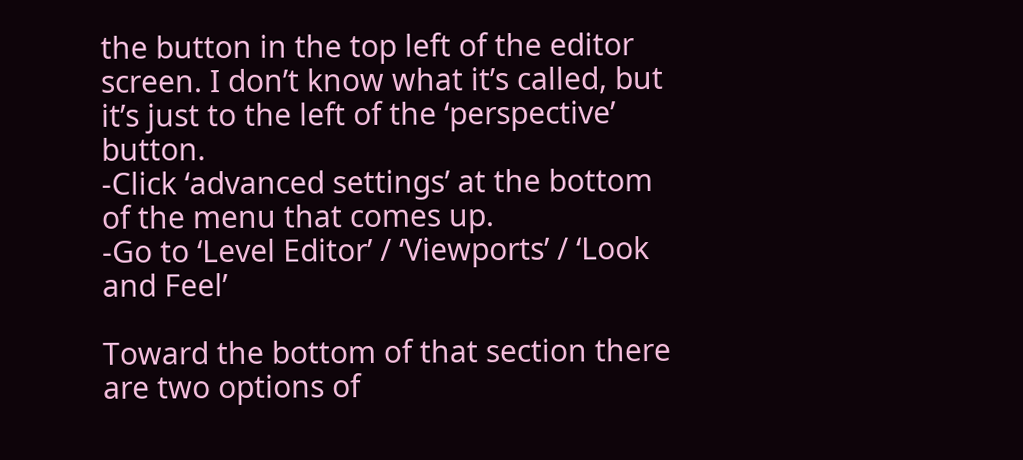the button in the top left of the editor screen. I don’t know what it’s called, but it’s just to the left of the ‘perspective’ button.
-Click ‘advanced settings’ at the bottom of the menu that comes up.
-Go to ‘Level Editor’ / ‘Viewports’ / ‘Look and Feel’

Toward the bottom of that section there are two options of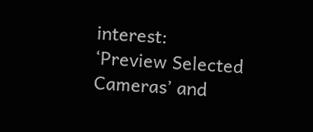interest:
‘Preview Selected Cameras’ and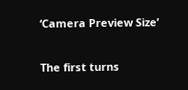‘Camera Preview Size’

The first turns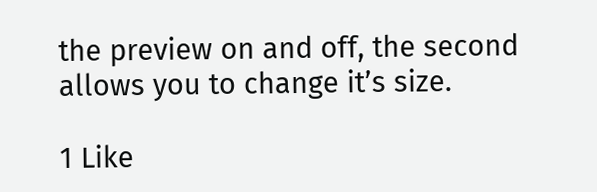the preview on and off, the second allows you to change it’s size.

1 Like